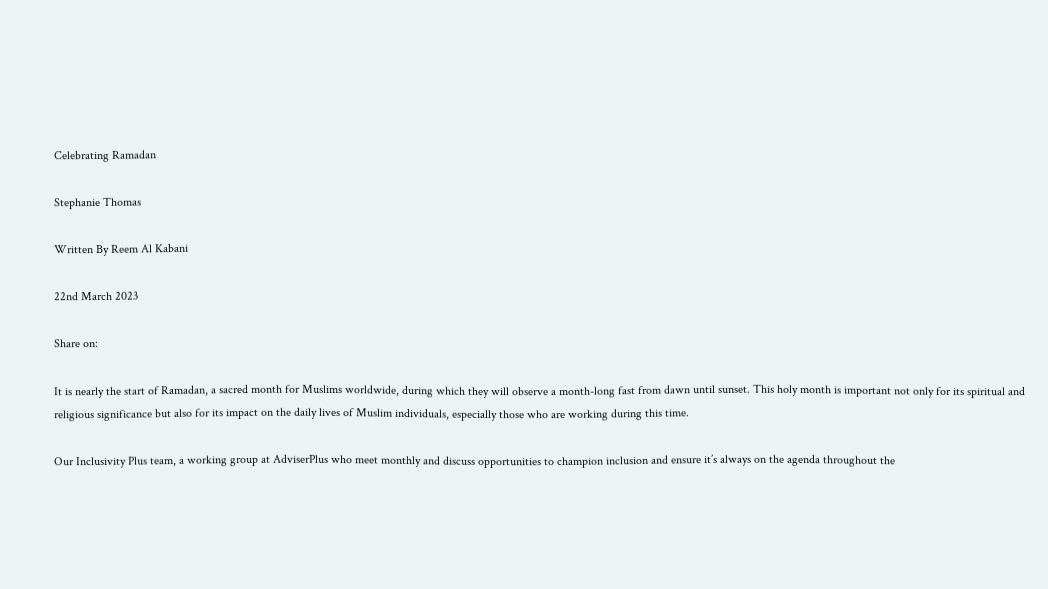Celebrating Ramadan

Stephanie Thomas

Written By Reem Al Kabani

22nd March 2023

Share on:

It is nearly the start of Ramadan, a sacred month for Muslims worldwide, during which they will observe a month-long fast from dawn until sunset. This holy month is important not only for its spiritual and religious significance but also for its impact on the daily lives of Muslim individuals, especially those who are working during this time.

Our Inclusivity Plus team, a working group at AdviserPlus who meet monthly and discuss opportunities to champion inclusion and ensure it’s always on the agenda throughout the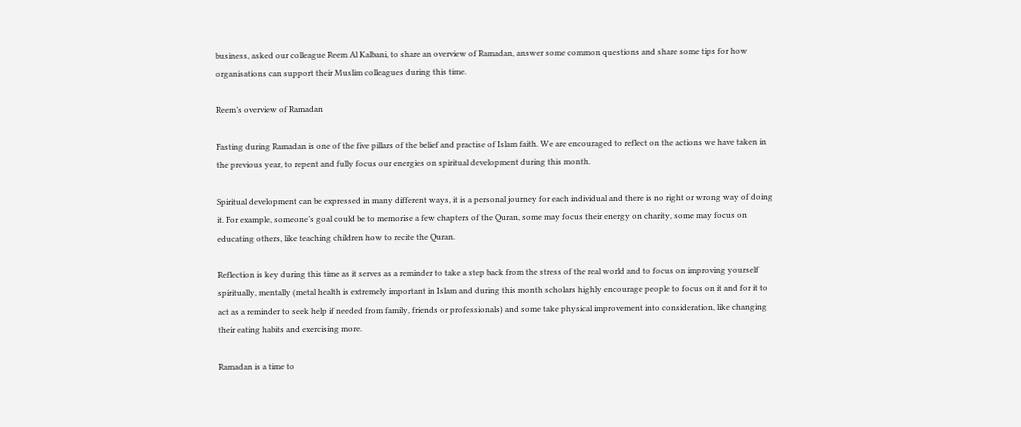business, asked our colleague Reem Al Kalbani, to share an overview of Ramadan, answer some common questions and share some tips for how organisations can support their Muslim colleagues during this time.

Reem’s overview of Ramadan

Fasting during Ramadan is one of the five pillars of the belief and practise of Islam faith. We are encouraged to reflect on the actions we have taken in the previous year, to repent and fully focus our energies on spiritual development during this month.

Spiritual development can be expressed in many different ways, it is a personal journey for each individual and there is no right or wrong way of doing it. For example, someone’s goal could be to memorise a few chapters of the Quran, some may focus their energy on charity, some may focus on educating others, like teaching children how to recite the Quran.

Reflection is key during this time as it serves as a reminder to take a step back from the stress of the real world and to focus on improving yourself spiritually, mentally (metal health is extremely important in Islam and during this month scholars highly encourage people to focus on it and for it to act as a reminder to seek help if needed from family, friends or professionals) and some take physical improvement into consideration, like changing their eating habits and exercising more.

Ramadan is a time to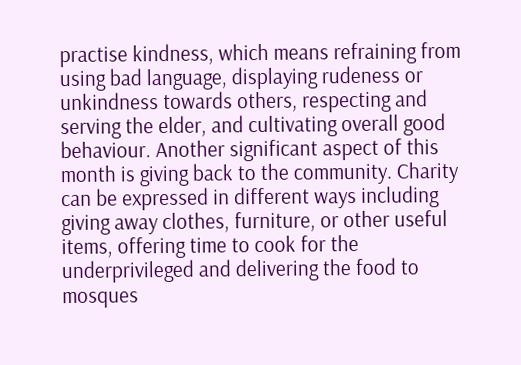practise kindness, which means refraining from using bad language, displaying rudeness or unkindness towards others, respecting and serving the elder, and cultivating overall good behaviour. Another significant aspect of this month is giving back to the community. Charity can be expressed in different ways including giving away clothes, furniture, or other useful items, offering time to cook for the underprivileged and delivering the food to mosques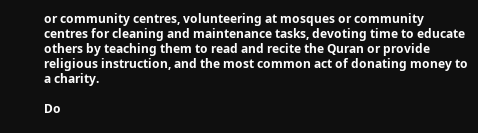or community centres, volunteering at mosques or community centres for cleaning and maintenance tasks, devoting time to educate others by teaching them to read and recite the Quran or provide religious instruction, and the most common act of donating money to a charity.

Do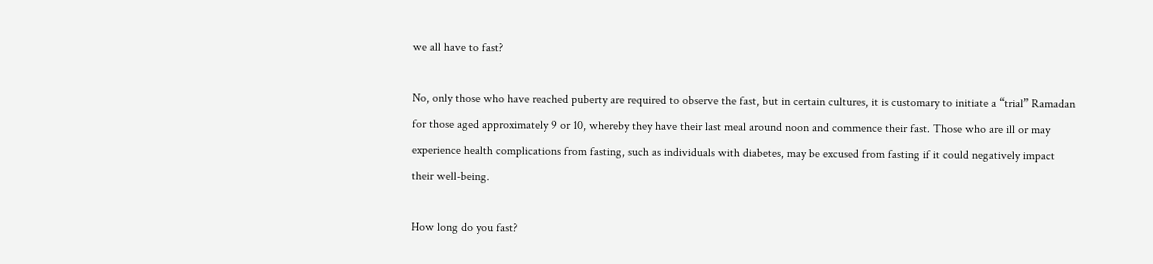we all have to fast?

No, only those who have reached puberty are required to observe the fast, but in certain cultures, it is customary to initiate a “trial” Ramadan for those aged approximately 9 or 10, whereby they have their last meal around noon and commence their fast. Those who are ill or may experience health complications from fasting, such as individuals with diabetes, may be excused from fasting if it could negatively impact their well-being.

How long do you fast?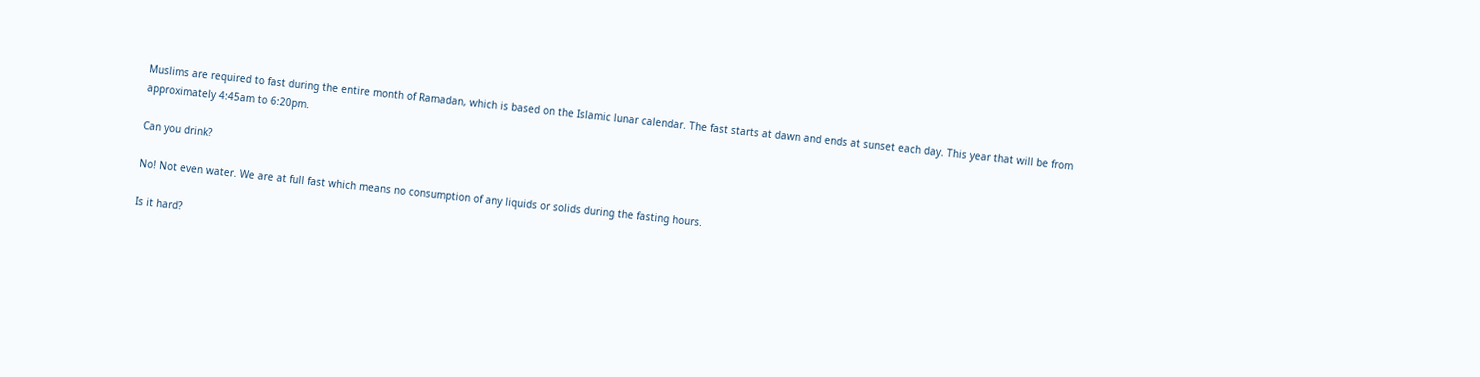Muslims are required to fast during the entire month of Ramadan, which is based on the Islamic lunar calendar. The fast starts at dawn and ends at sunset each day. This year that will be from approximately 4:45am to 6:20pm.

Can you drink?

No! Not even water. We are at full fast which means no consumption of any liquids or solids during the fasting hours.

Is it hard?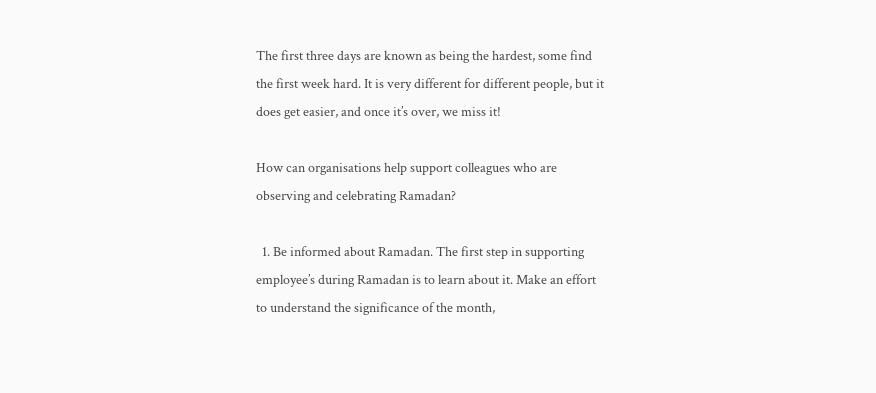The first three days are known as being the hardest, some find the first week hard. It is very different for different people, but it does get easier, and once it’s over, we miss it!

How can organisations help support colleagues who are observing and celebrating Ramadan?

  1. Be informed about Ramadan. The first step in supporting employee’s during Ramadan is to learn about it. Make an effort to understand the significance of the month,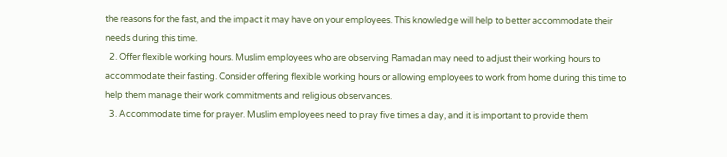the reasons for the fast, and the impact it may have on your employees. This knowledge will help to better accommodate their needs during this time.
  2. Offer flexible working hours. Muslim employees who are observing Ramadan may need to adjust their working hours to accommodate their fasting. Consider offering flexible working hours or allowing employees to work from home during this time to help them manage their work commitments and religious observances.
  3. Accommodate time for prayer. Muslim employees need to pray five times a day, and it is important to provide them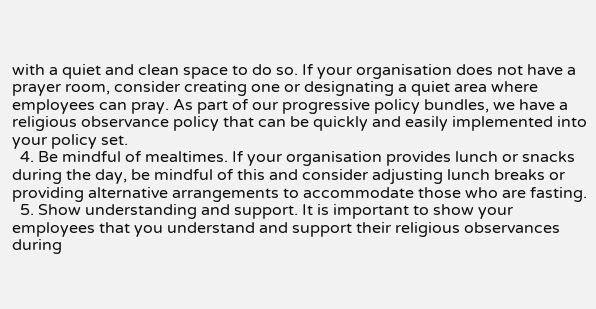with a quiet and clean space to do so. If your organisation does not have a prayer room, consider creating one or designating a quiet area where employees can pray. As part of our progressive policy bundles, we have a religious observance policy that can be quickly and easily implemented into your policy set.
  4. Be mindful of mealtimes. If your organisation provides lunch or snacks during the day, be mindful of this and consider adjusting lunch breaks or providing alternative arrangements to accommodate those who are fasting.
  5. Show understanding and support. It is important to show your employees that you understand and support their religious observances during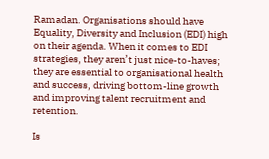Ramadan. Organisations should have Equality, Diversity and Inclusion (EDI) high on their agenda. When it comes to EDI strategies, they aren’t just nice-to-haves; they are essential to organisational health and success, driving bottom-line growth and improving talent recruitment and retention.

Is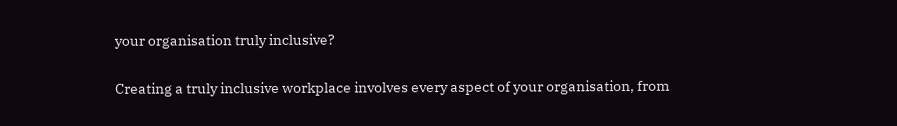your organisation truly inclusive?

Creating a truly inclusive workplace involves every aspect of your organisation, from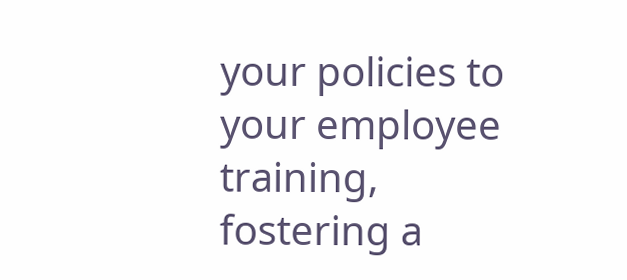your policies to your employee training, fostering a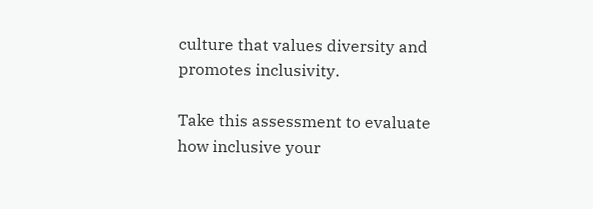culture that values diversity and promotes inclusivity.

Take this assessment to evaluate how inclusive your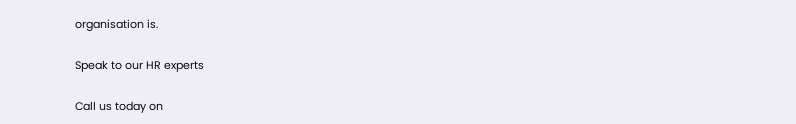organisation is.

Speak to our HR experts

Call us today on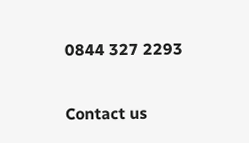0844 327 2293

Contact us